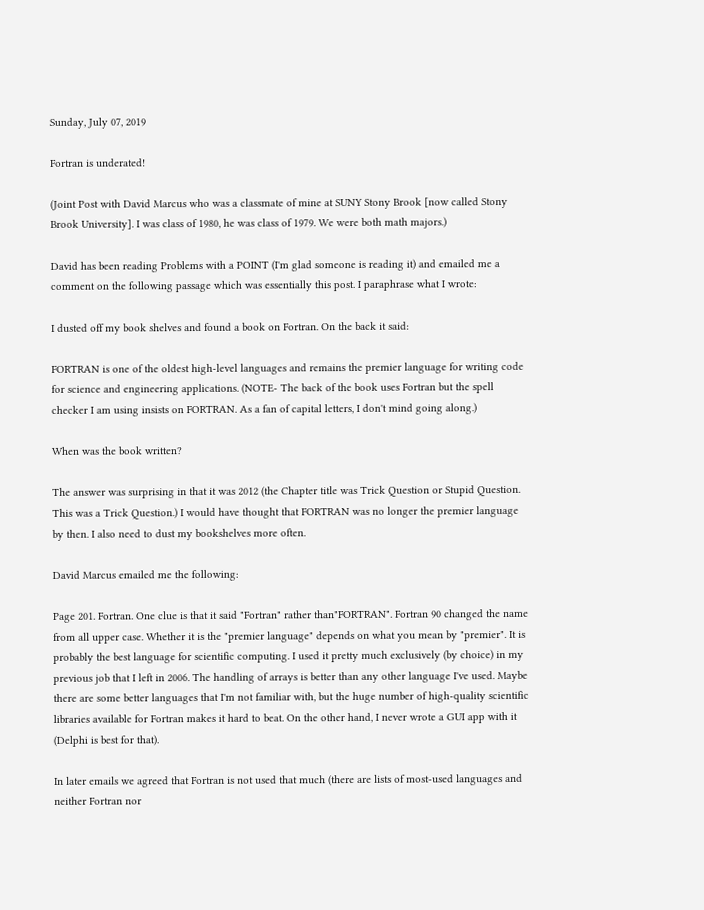Sunday, July 07, 2019

Fortran is underated!

(Joint Post with David Marcus who was a classmate of mine at SUNY Stony Brook [now called Stony Brook University]. I was class of 1980, he was class of 1979. We were both math majors.)

David has been reading Problems with a POINT (I'm glad someone is reading it) and emailed me a comment on the following passage which was essentially this post. I paraphrase what I wrote:

I dusted off my book shelves and found a book on Fortran. On the back it said:

FORTRAN is one of the oldest high-level languages and remains the premier language for writing code for science and engineering applications. (NOTE- The back of the book uses Fortran but the spell checker I am using insists on FORTRAN. As a fan of capital letters, I don't mind going along.)

When was the book written?

The answer was surprising in that it was 2012 (the Chapter title was Trick Question or Stupid Question. This was a Trick Question.) I would have thought that FORTRAN was no longer the premier language by then. I also need to dust my bookshelves more often.

David Marcus emailed me the following:

Page 201. Fortran. One clue is that it said "Fortran" rather than"FORTRAN". Fortran 90 changed the name from all upper case. Whether it is the "premier language" depends on what you mean by "premier". It is probably the best language for scientific computing. I used it pretty much exclusively (by choice) in my previous job that I left in 2006. The handling of arrays is better than any other language I've used. Maybe there are some better languages that I'm not familiar with, but the huge number of high-quality scientific libraries available for Fortran makes it hard to beat. On the other hand, I never wrote a GUI app with it (Delphi is best for that).

In later emails we agreed that Fortran is not used that much (there are lists of most-used languages and neither Fortran nor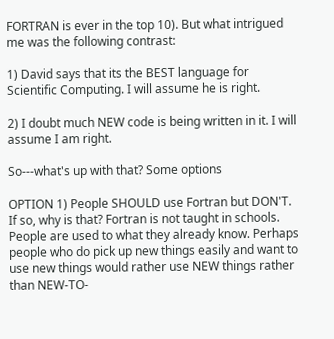FORTRAN is ever in the top 10). But what intrigued me was the following contrast:

1) David says that its the BEST language for Scientific Computing. I will assume he is right.

2) I doubt much NEW code is being written in it. I will assume I am right.

So---what's up with that? Some options

OPTION 1) People SHOULD use Fortran but DON'T. If so, why is that? Fortran is not taught in schools. People are used to what they already know. Perhaps people who do pick up new things easily and want to use new things would rather use NEW things rather than NEW-TO-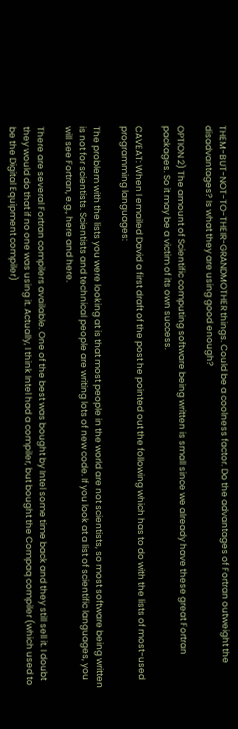THEM-BUT-NOT-TO-THEIR-GRANDMOTHER things. Could be a coolness factor. Do the advantages of Fortran outweight the disadvantages? Is what they are using good enough?

OPTION 2) The amount of Scientific computing software being written is small since we already have these great Fortran packages. So it may be a victim of its own success.

CAVEAT: When I emailed David a first draft of the post he pointed out the following which has to do with the lists of most-used programming languages:

The problem with the lists you were looking at is that most people in the world are not scientists, so most software being written is not for scientists. Scientists and technical people are writing lots of new code. If you look at a list of scientific languages, you will see Fortran, e.g., here and here.

There are several Fortran compilers available. One of the best was bought by Intel some time back and they still sell it. I doubt they would do that if no one was using it. Actually, I think Intel had a compiler, but bought the Compaq compiler (which used to be the Digital Equipment compiler)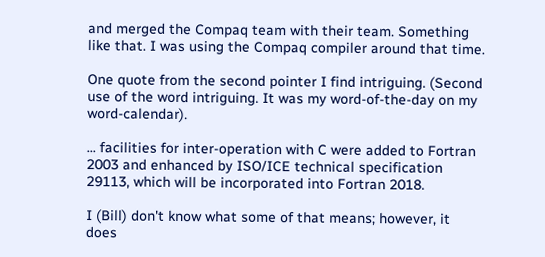and merged the Compaq team with their team. Something like that. I was using the Compaq compiler around that time.

One quote from the second pointer I find intriguing. (Second use of the word intriguing. It was my word-of-the-day on my word-calendar).

... facilities for inter-operation with C were added to Fortran 2003 and enhanced by ISO/ICE technical specification 29113, which will be incorporated into Fortran 2018.

I (Bill) don't know what some of that means; however, it does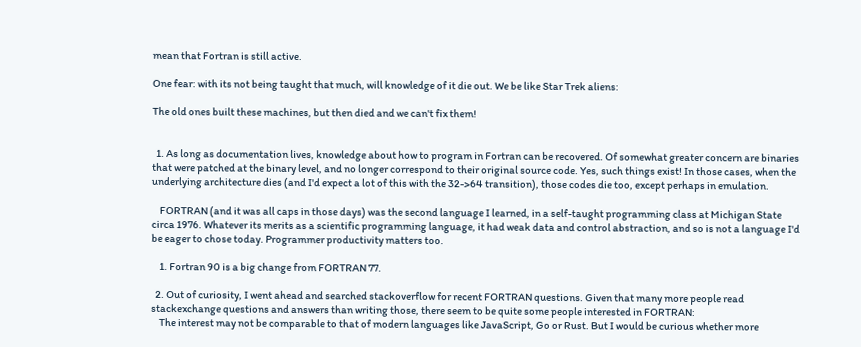mean that Fortran is still active.

One fear: with its not being taught that much, will knowledge of it die out. We be like Star Trek aliens:

The old ones built these machines, but then died and we can't fix them!


  1. As long as documentation lives, knowledge about how to program in Fortran can be recovered. Of somewhat greater concern are binaries that were patched at the binary level, and no longer correspond to their original source code. Yes, such things exist! In those cases, when the underlying architecture dies (and I'd expect a lot of this with the 32->64 transition), those codes die too, except perhaps in emulation.

    FORTRAN (and it was all caps in those days) was the second language I learned, in a self-taught programming class at Michigan State circa 1976. Whatever its merits as a scientific programming language, it had weak data and control abstraction, and so is not a language I'd be eager to chose today. Programmer productivity matters too.

    1. Fortran 90 is a big change from FORTRAN 77.

  2. Out of curiosity, I went ahead and searched stackoverflow for recent FORTRAN questions. Given that many more people read stackexchange questions and answers than writing those, there seem to be quite some people interested in FORTRAN:
    The interest may not be comparable to that of modern languages like JavaScript, Go or Rust. But I would be curious whether more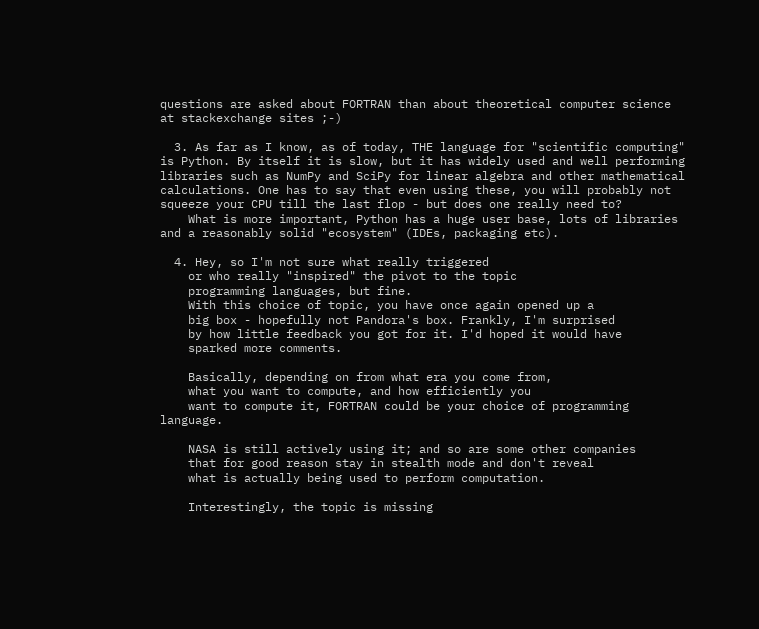questions are asked about FORTRAN than about theoretical computer science at stackexchange sites ;-)

  3. As far as I know, as of today, THE language for "scientific computing" is Python. By itself it is slow, but it has widely used and well performing libraries such as NumPy and SciPy for linear algebra and other mathematical calculations. One has to say that even using these, you will probably not squeeze your CPU till the last flop - but does one really need to?
    What is more important, Python has a huge user base, lots of libraries and a reasonably solid "ecosystem" (IDEs, packaging etc).

  4. Hey, so I'm not sure what really triggered
    or who really "inspired" the pivot to the topic
    programming languages, but fine.
    With this choice of topic, you have once again opened up a
    big box - hopefully not Pandora's box. Frankly, I'm surprised
    by how little feedback you got for it. I'd hoped it would have
    sparked more comments.

    Basically, depending on from what era you come from,
    what you want to compute, and how efficiently you
    want to compute it, FORTRAN could be your choice of programming language.

    NASA is still actively using it; and so are some other companies
    that for good reason stay in stealth mode and don't reveal
    what is actually being used to perform computation.

    Interestingly, the topic is missing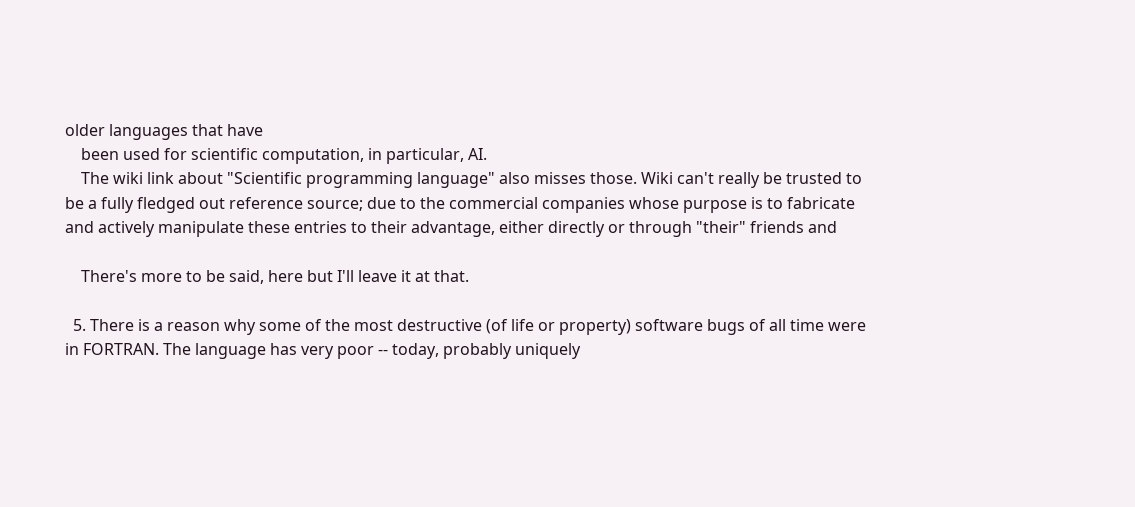older languages that have
    been used for scientific computation, in particular, AI.
    The wiki link about "Scientific programming language" also misses those. Wiki can't really be trusted to be a fully fledged out reference source; due to the commercial companies whose purpose is to fabricate and actively manipulate these entries to their advantage, either directly or through "their" friends and

    There's more to be said, here but I'll leave it at that.

  5. There is a reason why some of the most destructive (of life or property) software bugs of all time were in FORTRAN. The language has very poor -- today, probably uniquely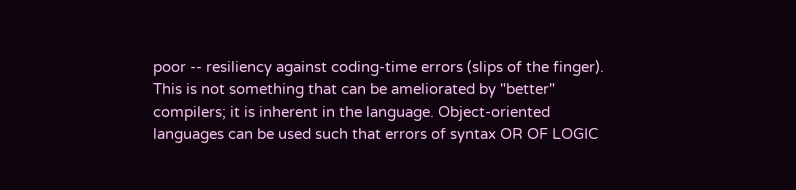poor -- resiliency against coding-time errors (slips of the finger). This is not something that can be ameliorated by "better" compilers; it is inherent in the language. Object-oriented languages can be used such that errors of syntax OR OF LOGIC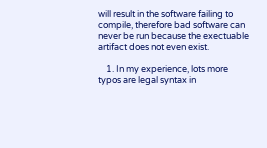will result in the software failing to compile, therefore bad software can never be run because the exectuable artifact does not even exist.

    1. In my experience, lots more typos are legal syntax in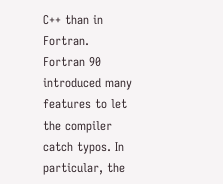C++ than in Fortran. Fortran 90 introduced many features to let the compiler catch typos. In particular, the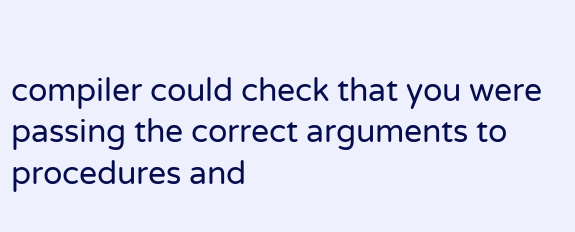compiler could check that you were passing the correct arguments to procedures and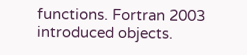functions. Fortran 2003 introduced objects.